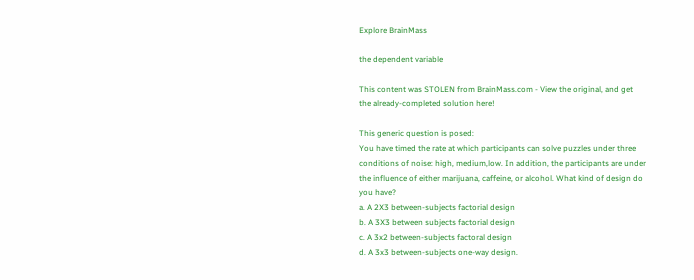Explore BrainMass

the dependent variable

This content was STOLEN from BrainMass.com - View the original, and get the already-completed solution here!

This generic question is posed:
You have timed the rate at which participants can solve puzzles under three conditions of noise: high, medium,low. In addition, the participants are under the influence of either marijuana, caffeine, or alcohol. What kind of design do you have?
a. A 2X3 between-subjects factorial design
b. A 3X3 between subjects factorial design
c. A 3x2 between-subjects factoral design
d. A 3x3 between-subjects one-way design.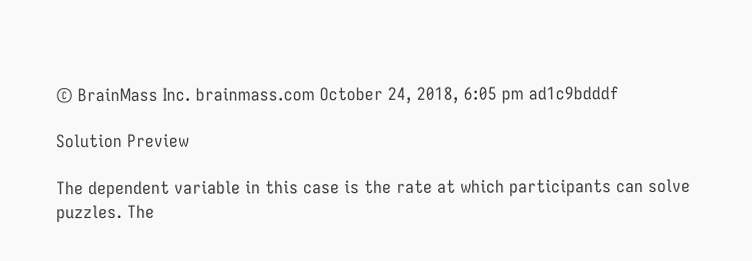© BrainMass Inc. brainmass.com October 24, 2018, 6:05 pm ad1c9bdddf

Solution Preview

The dependent variable in this case is the rate at which participants can solve puzzles. The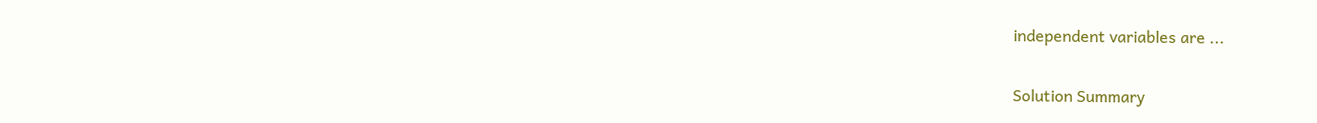independent variables are ...

Solution Summary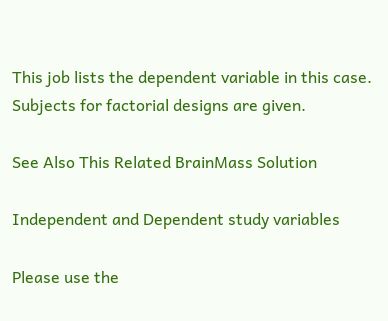This job lists the dependent variable in this case. Subjects for factorial designs are given.

See Also This Related BrainMass Solution

Independent and Dependent study variables

Please use the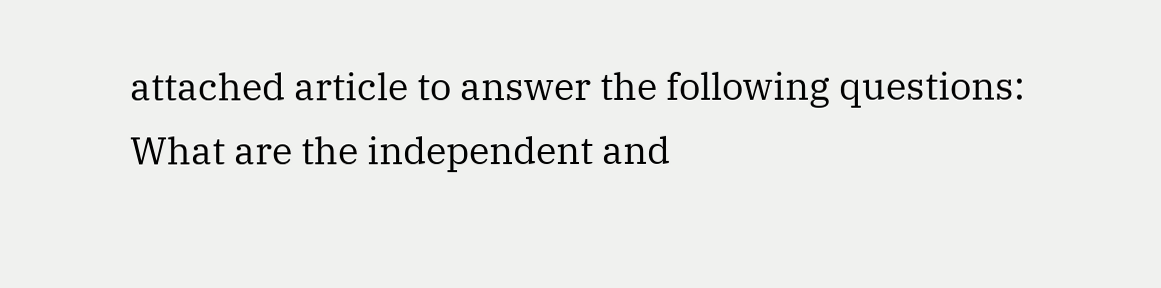attached article to answer the following questions:
What are the independent and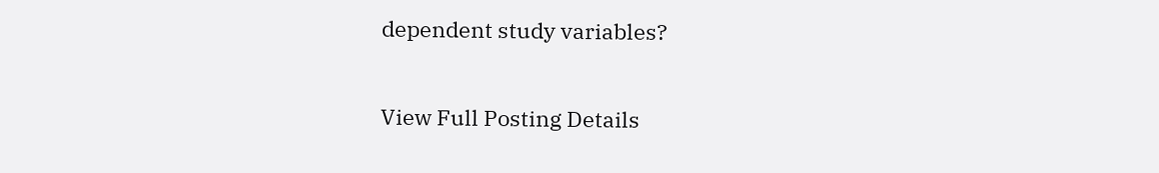dependent study variables?

View Full Posting Details